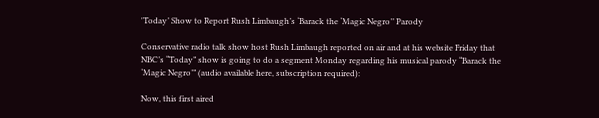'Today’ Show to Report Rush Limbaugh’s ‘Barack the ‘Magic Negro’’ Parody

Conservative radio talk show host Rush Limbaugh reported on air and at his website Friday that NBC’s “Today” show is going to do a segment Monday regarding his musical parody “Barack the ‘Magic Negro’” (audio available here, subscription required):

Now, this first aired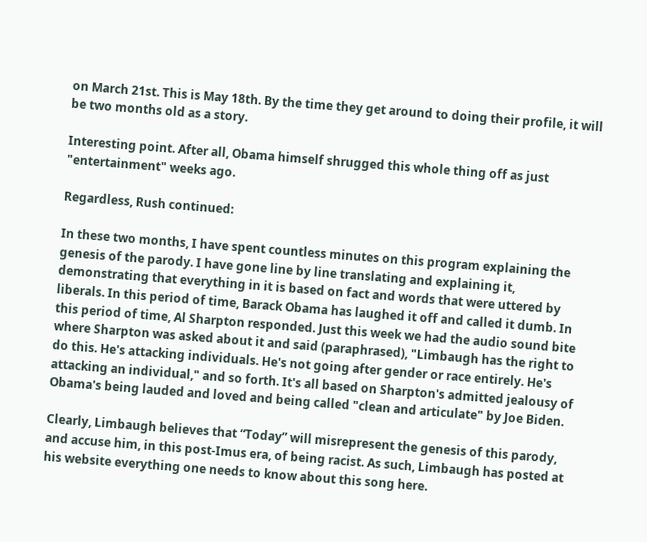on March 21st. This is May 18th. By the time they get around to doing their profile, it will be two months old as a story.

Interesting point. After all, Obama himself shrugged this whole thing off as just "entertainment" weeks ago.

Regardless, Rush continued:

In these two months, I have spent countless minutes on this program explaining the genesis of the parody. I have gone line by line translating and explaining it, demonstrating that everything in it is based on fact and words that were uttered by liberals. In this period of time, Barack Obama has laughed it off and called it dumb. In this period of time, Al Sharpton responded. Just this week we had the audio sound bite where Sharpton was asked about it and said (paraphrased), "Limbaugh has the right to do this. He's attacking individuals. He's not going after gender or race entirely. He's attacking an individual," and so forth. It's all based on Sharpton's admitted jealousy of Obama's being lauded and loved and being called "clean and articulate" by Joe Biden.

Clearly, Limbaugh believes that “Today” will misrepresent the genesis of this parody, and accuse him, in this post-Imus era, of being racist. As such, Limbaugh has posted at his website everything one needs to know about this song here.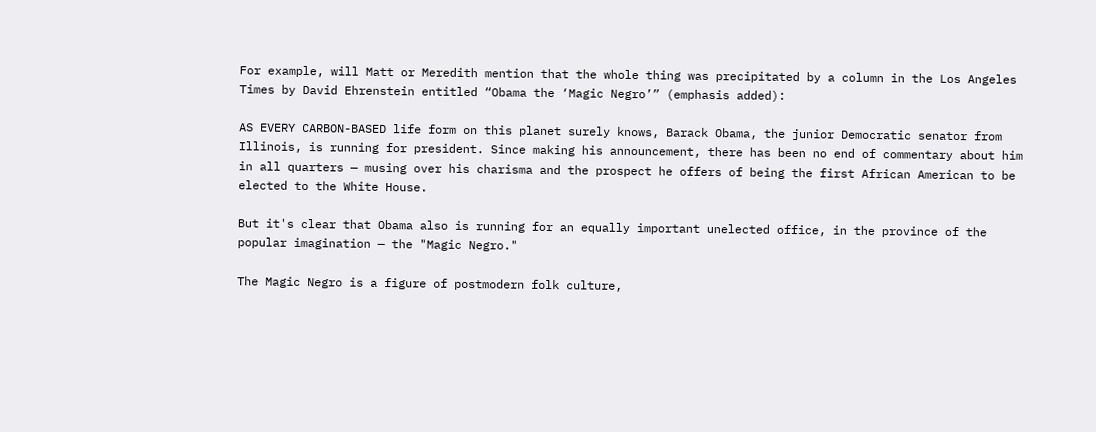For example, will Matt or Meredith mention that the whole thing was precipitated by a column in the Los Angeles Times by David Ehrenstein entitled “Obama the ‘Magic Negro’” (emphasis added):

AS EVERY CARBON-BASED life form on this planet surely knows, Barack Obama, the junior Democratic senator from Illinois, is running for president. Since making his announcement, there has been no end of commentary about him in all quarters — musing over his charisma and the prospect he offers of being the first African American to be elected to the White House.

But it's clear that Obama also is running for an equally important unelected office, in the province of the popular imagination — the "Magic Negro."

The Magic Negro is a figure of postmodern folk culture,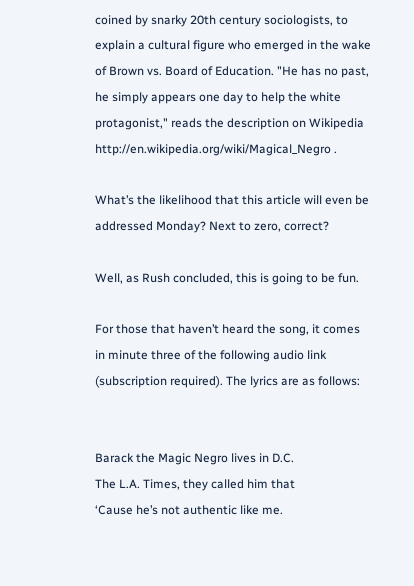coined by snarky 20th century sociologists, to explain a cultural figure who emerged in the wake of Brown vs. Board of Education. "He has no past, he simply appears one day to help the white protagonist," reads the description on Wikipedia http://en.wikipedia.org/wiki/Magical_Negro .

What’s the likelihood that this article will even be addressed Monday? Next to zero, correct?

Well, as Rush concluded, this is going to be fun.

For those that haven’t heard the song, it comes in minute three of the following audio link (subscription required). The lyrics are as follows:


Barack the Magic Negro lives in D.C.
The L.A. Times, they called him that
‘Cause he’s not authentic like me.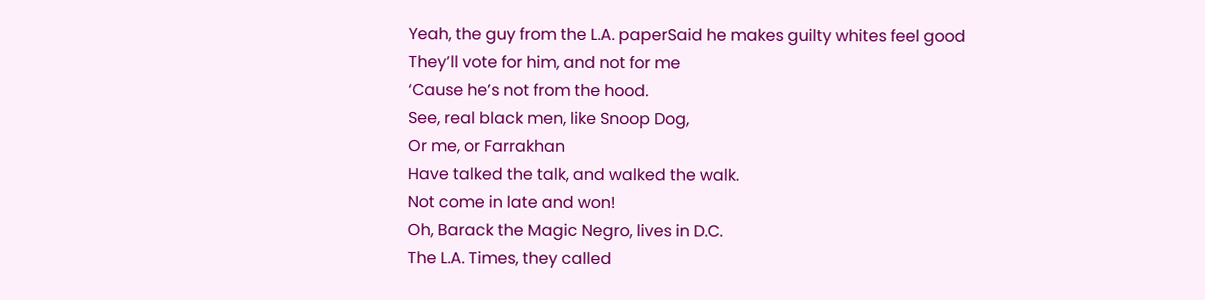Yeah, the guy from the L.A. paperSaid he makes guilty whites feel good
They’ll vote for him, and not for me
‘Cause he’s not from the hood.
See, real black men, like Snoop Dog,
Or me, or Farrakhan
Have talked the talk, and walked the walk.
Not come in late and won!
Oh, Barack the Magic Negro, lives in D.C.
The L.A. Times, they called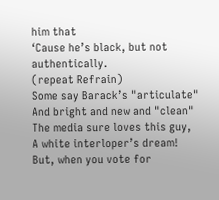him that
‘Cause he’s black, but not authentically.
(repeat Refrain)
Some say Barack’s "articulate"
And bright and new and "clean"
The media sure loves this guy,
A white interloper’s dream!
But, when you vote for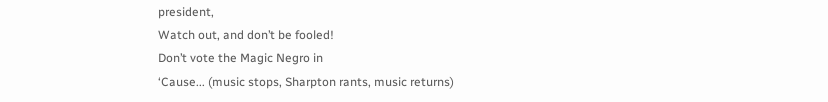president,
Watch out, and don’t be fooled!
Don’t vote the Magic Negro in
‘Cause... (music stops, Sharpton rants, music returns)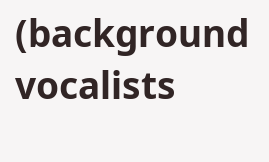(background vocalists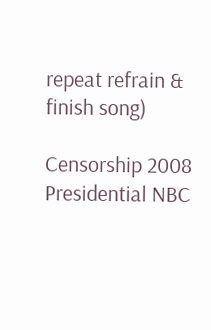repeat refrain & finish song)

Censorship 2008 Presidential NBC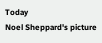Today
Noel Sheppard's picture